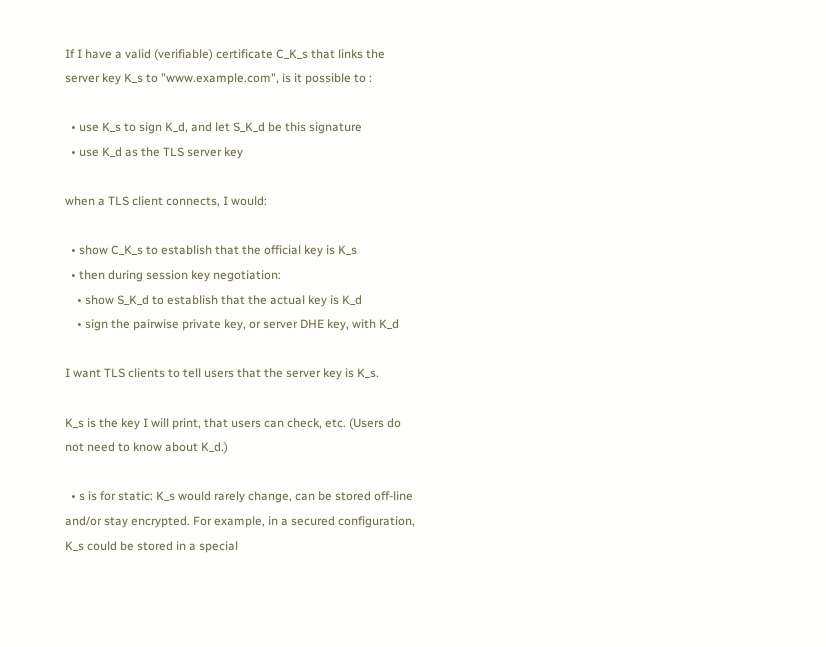If I have a valid (verifiable) certificate C_K_s that links the server key K_s to "www.example.com", is it possible to :

  • use K_s to sign K_d, and let S_K_d be this signature
  • use K_d as the TLS server key

when a TLS client connects, I would:

  • show C_K_s to establish that the official key is K_s
  • then during session key negotiation:
    • show S_K_d to establish that the actual key is K_d
    • sign the pairwise private key, or server DHE key, with K_d

I want TLS clients to tell users that the server key is K_s.

K_s is the key I will print, that users can check, etc. (Users do not need to know about K_d.)

  • s is for static: K_s would rarely change, can be stored off-line and/or stay encrypted. For example, in a secured configuration, K_s could be stored in a special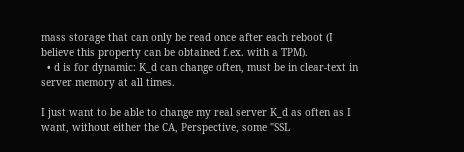mass storage that can only be read once after each reboot (I believe this property can be obtained f.ex. with a TPM).
  • d is for dynamic: K_d can change often, must be in clear-text in server memory at all times.

I just want to be able to change my real server K_d as often as I want, without either the CA, Perspective, some "SSL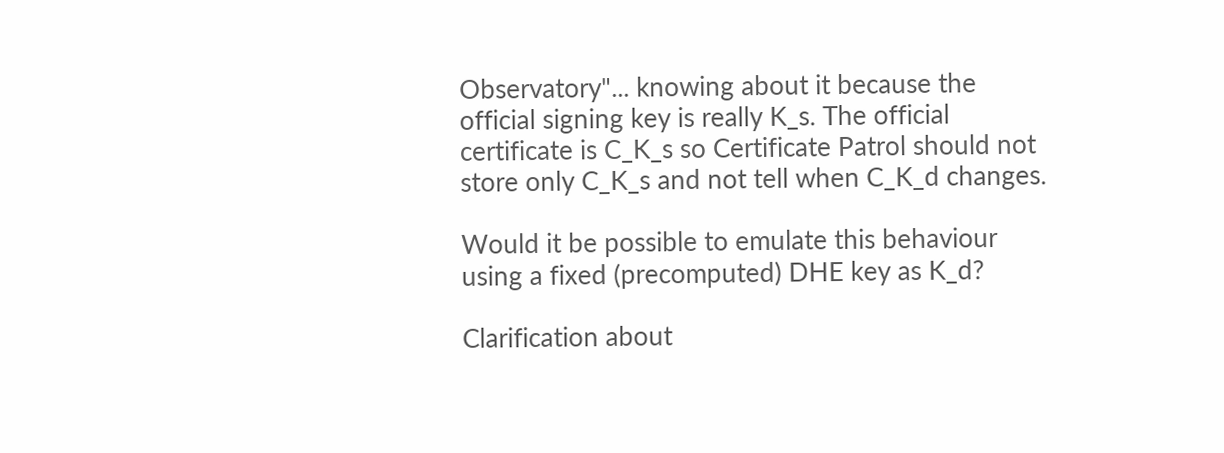Observatory"... knowing about it because the official signing key is really K_s. The official certificate is C_K_s so Certificate Patrol should not store only C_K_s and not tell when C_K_d changes.

Would it be possible to emulate this behaviour using a fixed (precomputed) DHE key as K_d?

Clarification about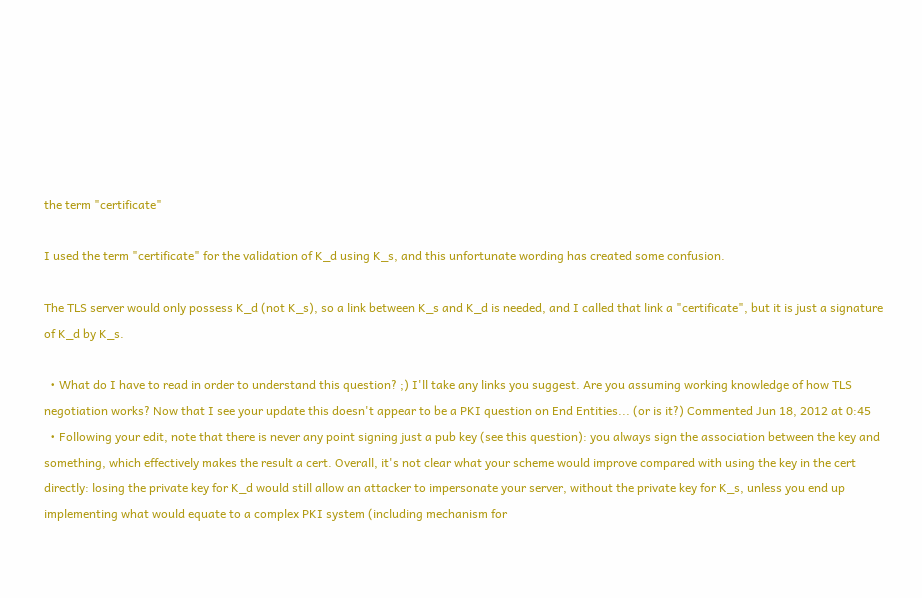the term "certificate"

I used the term "certificate" for the validation of K_d using K_s, and this unfortunate wording has created some confusion.

The TLS server would only possess K_d (not K_s), so a link between K_s and K_d is needed, and I called that link a "certificate", but it is just a signature of K_d by K_s.

  • What do I have to read in order to understand this question? ;) I'll take any links you suggest. Are you assuming working knowledge of how TLS negotiation works? Now that I see your update this doesn't appear to be a PKI question on End Entities... (or is it?) Commented Jun 18, 2012 at 0:45
  • Following your edit, note that there is never any point signing just a pub key (see this question): you always sign the association between the key and something, which effectively makes the result a cert. Overall, it's not clear what your scheme would improve compared with using the key in the cert directly: losing the private key for K_d would still allow an attacker to impersonate your server, without the private key for K_s, unless you end up implementing what would equate to a complex PKI system (including mechanism for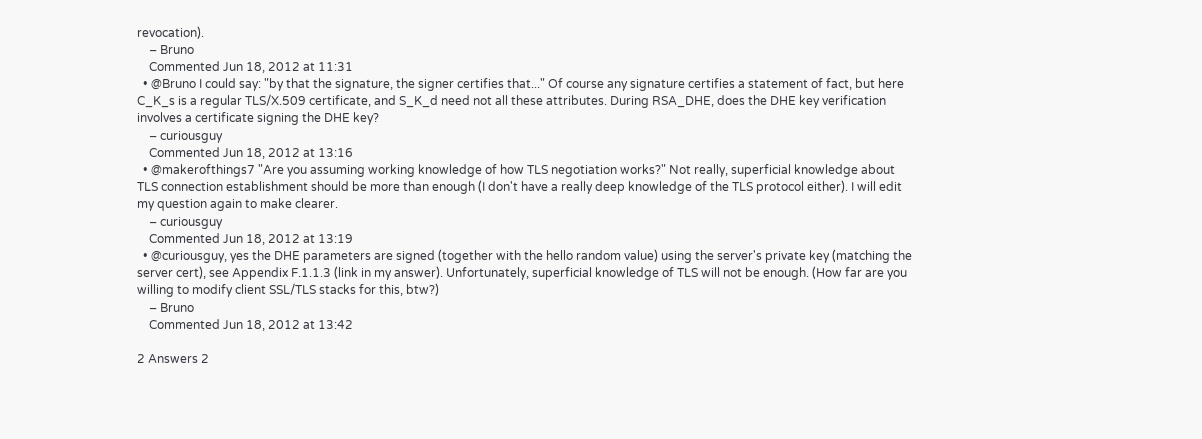revocation).
    – Bruno
    Commented Jun 18, 2012 at 11:31
  • @Bruno I could say: "by that the signature, the signer certifies that..." Of course any signature certifies a statement of fact, but here C_K_s is a regular TLS/X.509 certificate, and S_K_d need not all these attributes. During RSA_DHE, does the DHE key verification involves a certificate signing the DHE key?
    – curiousguy
    Commented Jun 18, 2012 at 13:16
  • @makerofthings7 "Are you assuming working knowledge of how TLS negotiation works?" Not really, superficial knowledge about TLS connection establishment should be more than enough (I don't have a really deep knowledge of the TLS protocol either). I will edit my question again to make clearer.
    – curiousguy
    Commented Jun 18, 2012 at 13:19
  • @curiousguy, yes the DHE parameters are signed (together with the hello random value) using the server's private key (matching the server cert), see Appendix F.1.1.3 (link in my answer). Unfortunately, superficial knowledge of TLS will not be enough. (How far are you willing to modify client SSL/TLS stacks for this, btw?)
    – Bruno
    Commented Jun 18, 2012 at 13:42

2 Answers 2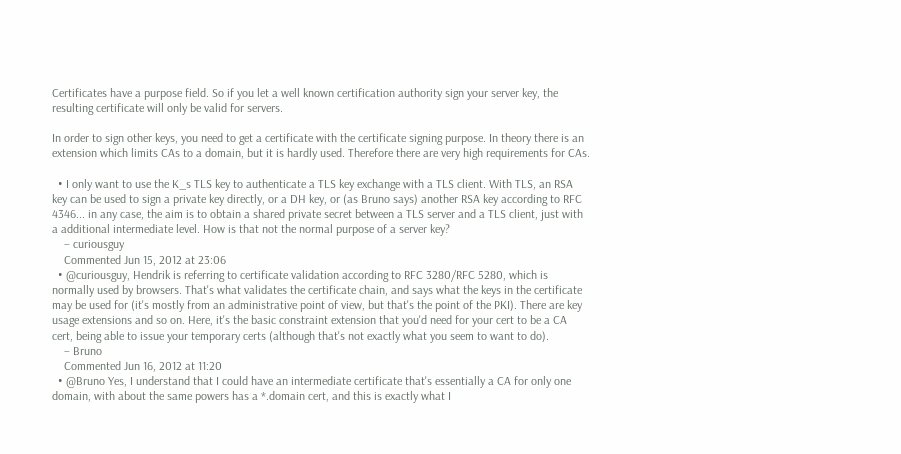Certificates have a purpose field. So if you let a well known certification authority sign your server key, the resulting certificate will only be valid for servers.

In order to sign other keys, you need to get a certificate with the certificate signing purpose. In theory there is an extension which limits CAs to a domain, but it is hardly used. Therefore there are very high requirements for CAs.

  • I only want to use the K_s TLS key to authenticate a TLS key exchange with a TLS client. With TLS, an RSA key can be used to sign a private key directly, or a DH key, or (as Bruno says) another RSA key according to RFC 4346... in any case, the aim is to obtain a shared private secret between a TLS server and a TLS client, just with a additional intermediate level. How is that not the normal purpose of a server key?
    – curiousguy
    Commented Jun 15, 2012 at 23:06
  • @curiousguy, Hendrik is referring to certificate validation according to RFC 3280/RFC 5280, which is normally used by browsers. That's what validates the certificate chain, and says what the keys in the certificate may be used for (it's mostly from an administrative point of view, but that's the point of the PKI). There are key usage extensions and so on. Here, it's the basic constraint extension that you'd need for your cert to be a CA cert, being able to issue your temporary certs (although that's not exactly what you seem to want to do).
    – Bruno
    Commented Jun 16, 2012 at 11:20
  • @Bruno Yes, I understand that I could have an intermediate certificate that's essentially a CA for only one domain, with about the same powers has a *.domain cert, and this is exactly what I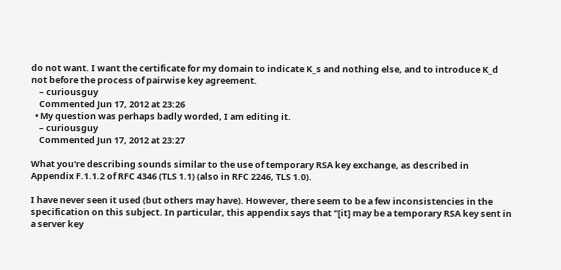do not want. I want the certificate for my domain to indicate K_s and nothing else, and to introduce K_d not before the process of pairwise key agreement.
    – curiousguy
    Commented Jun 17, 2012 at 23:26
  • My question was perhaps badly worded, I am editing it.
    – curiousguy
    Commented Jun 17, 2012 at 23:27

What you're describing sounds similar to the use of temporary RSA key exchange, as described in Appendix F.1.1.2 of RFC 4346 (TLS 1.1) (also in RFC 2246, TLS 1.0).

I have never seen it used (but others may have). However, there seem to be a few inconsistencies in the specification on this subject. In particular, this appendix says that "[it] may be a temporary RSA key sent in a server key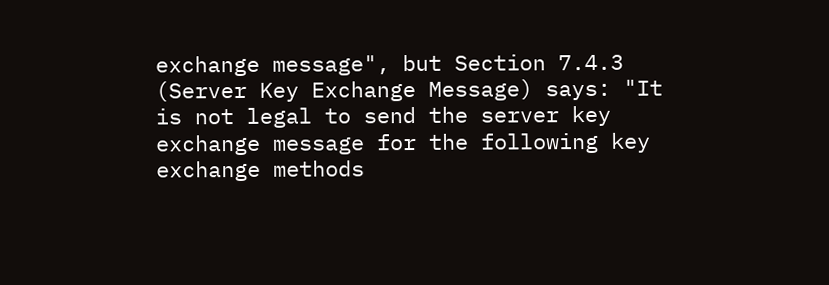exchange message", but Section 7.4.3 (Server Key Exchange Message) says: "It is not legal to send the server key exchange message for the following key exchange methods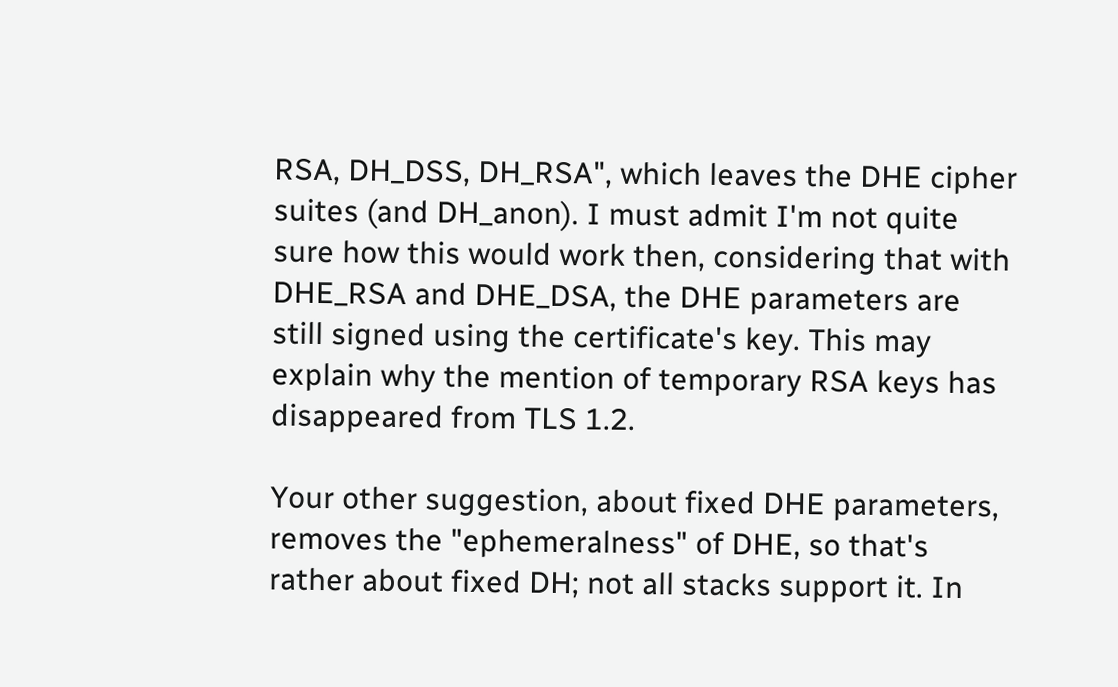RSA, DH_DSS, DH_RSA", which leaves the DHE cipher suites (and DH_anon). I must admit I'm not quite sure how this would work then, considering that with DHE_RSA and DHE_DSA, the DHE parameters are still signed using the certificate's key. This may explain why the mention of temporary RSA keys has disappeared from TLS 1.2.

Your other suggestion, about fixed DHE parameters, removes the "ephemeralness" of DHE, so that's rather about fixed DH; not all stacks support it. In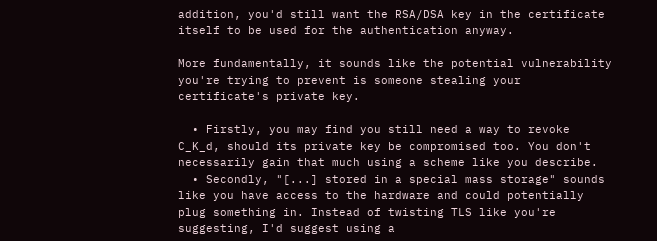addition, you'd still want the RSA/DSA key in the certificate itself to be used for the authentication anyway.

More fundamentally, it sounds like the potential vulnerability you're trying to prevent is someone stealing your certificate's private key.

  • Firstly, you may find you still need a way to revoke C_K_d, should its private key be compromised too. You don't necessarily gain that much using a scheme like you describe.
  • Secondly, "[...] stored in a special mass storage" sounds like you have access to the hardware and could potentially plug something in. Instead of twisting TLS like you're suggesting, I'd suggest using a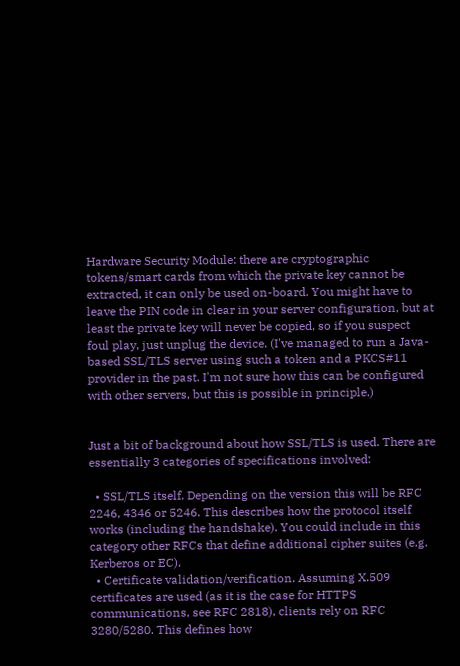Hardware Security Module: there are cryptographic tokens/smart cards from which the private key cannot be extracted, it can only be used on-board. You might have to leave the PIN code in clear in your server configuration, but at least the private key will never be copied, so if you suspect foul play, just unplug the device. (I've managed to run a Java-based SSL/TLS server using such a token and a PKCS#11 provider in the past. I'm not sure how this can be configured with other servers, but this is possible in principle.)


Just a bit of background about how SSL/TLS is used. There are essentially 3 categories of specifications involved:

  • SSL/TLS itself. Depending on the version this will be RFC 2246, 4346 or 5246. This describes how the protocol itself works (including the handshake). You could include in this category other RFCs that define additional cipher suites (e.g. Kerberos or EC).
  • Certificate validation/verification. Assuming X.509 certificates are used (as it is the case for HTTPS communications, see RFC 2818), clients rely on RFC 3280/5280. This defines how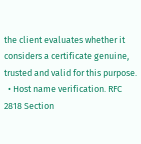the client evaluates whether it considers a certificate genuine, trusted and valid for this purpose.
  • Host name verification. RFC 2818 Section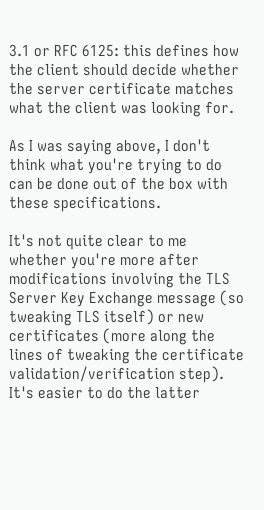3.1 or RFC 6125: this defines how the client should decide whether the server certificate matches what the client was looking for.

As I was saying above, I don't think what you're trying to do can be done out of the box with these specifications.

It's not quite clear to me whether you're more after modifications involving the TLS Server Key Exchange message (so tweaking TLS itself) or new certificates (more along the lines of tweaking the certificate validation/verification step). It's easier to do the latter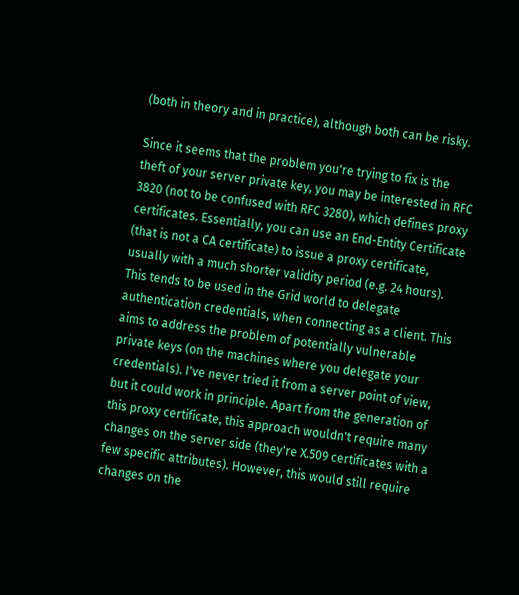(both in theory and in practice), although both can be risky.

Since it seems that the problem you're trying to fix is the theft of your server private key, you may be interested in RFC 3820 (not to be confused with RFC 3280), which defines proxy certificates. Essentially, you can use an End-Entity Certificate (that is not a CA certificate) to issue a proxy certificate, usually with a much shorter validity period (e.g. 24 hours). This tends to be used in the Grid world to delegate authentication credentials, when connecting as a client. This aims to address the problem of potentially vulnerable private keys (on the machines where you delegate your credentials). I've never tried it from a server point of view, but it could work in principle. Apart from the generation of this proxy certificate, this approach wouldn't require many changes on the server side (they're X.509 certificates with a few specific attributes). However, this would still require changes on the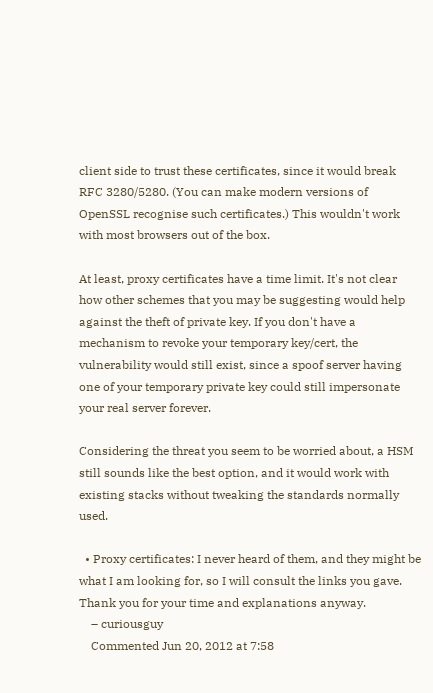client side to trust these certificates, since it would break RFC 3280/5280. (You can make modern versions of OpenSSL recognise such certificates.) This wouldn't work with most browsers out of the box.

At least, proxy certificates have a time limit. It's not clear how other schemes that you may be suggesting would help against the theft of private key. If you don't have a mechanism to revoke your temporary key/cert, the vulnerability would still exist, since a spoof server having one of your temporary private key could still impersonate your real server forever.

Considering the threat you seem to be worried about, a HSM still sounds like the best option, and it would work with existing stacks without tweaking the standards normally used.

  • Proxy certificates: I never heard of them, and they might be what I am looking for, so I will consult the links you gave. Thank you for your time and explanations anyway.
    – curiousguy
    Commented Jun 20, 2012 at 7:58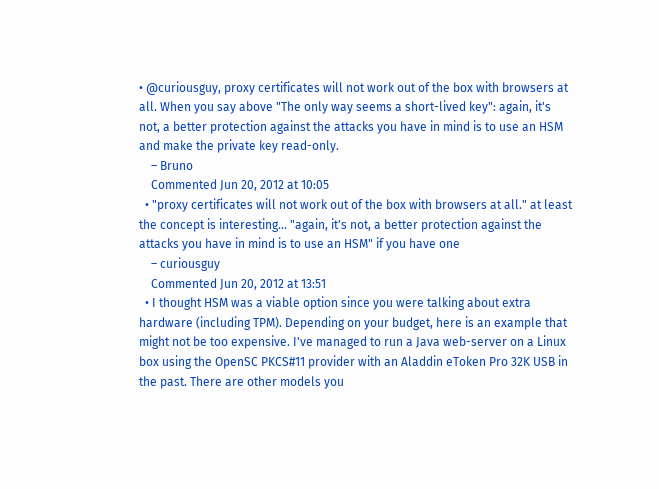• @curiousguy, proxy certificates will not work out of the box with browsers at all. When you say above "The only way seems a short-lived key": again, it's not, a better protection against the attacks you have in mind is to use an HSM and make the private key read-only.
    – Bruno
    Commented Jun 20, 2012 at 10:05
  • "proxy certificates will not work out of the box with browsers at all." at least the concept is interesting... "again, it's not, a better protection against the attacks you have in mind is to use an HSM" if you have one
    – curiousguy
    Commented Jun 20, 2012 at 13:51
  • I thought HSM was a viable option since you were talking about extra hardware (including TPM). Depending on your budget, here is an example that might not be too expensive. I've managed to run a Java web-server on a Linux box using the OpenSC PKCS#11 provider with an Aladdin eToken Pro 32K USB in the past. There are other models you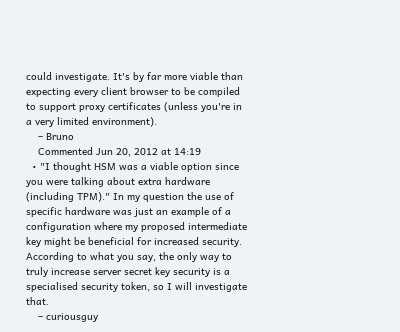could investigate. It's by far more viable than expecting every client browser to be compiled to support proxy certificates (unless you're in a very limited environment).
    – Bruno
    Commented Jun 20, 2012 at 14:19
  • "I thought HSM was a viable option since you were talking about extra hardware (including TPM)." In my question the use of specific hardware was just an example of a configuration where my proposed intermediate key might be beneficial for increased security. According to what you say, the only way to truly increase server secret key security is a specialised security token, so I will investigate that.
    – curiousguy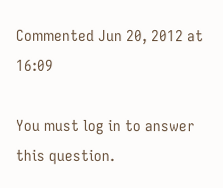Commented Jun 20, 2012 at 16:09

You must log in to answer this question.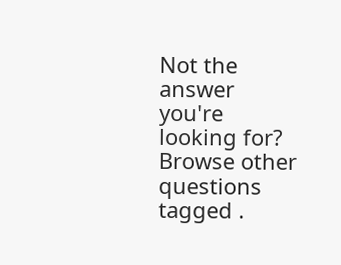Not the answer you're looking for? Browse other questions tagged .